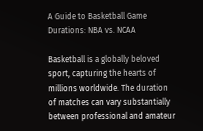A Guide to Basketball Game Durations: NBA vs. NCAA

Basketball is a globally beloved sport, capturing the hearts of millions worldwide. The duration of matches can vary substantially between professional and amateur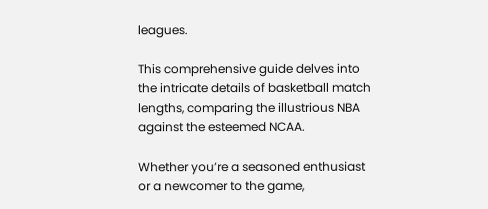leagues.

This comprehensive guide delves into the intricate details of basketball match lengths, comparing the illustrious NBA against the esteemed NCAA.

Whether you’re a seasoned enthusiast or a newcomer to the game,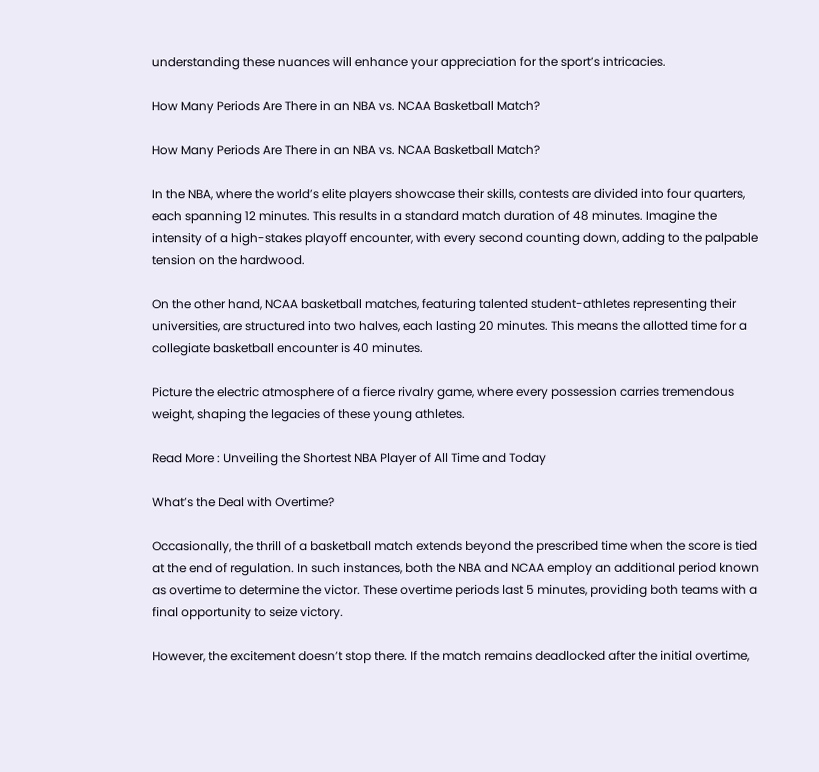understanding these nuances will enhance your appreciation for the sport’s intricacies.

How Many Periods Are There in an NBA vs. NCAA Basketball Match?

How Many Periods Are There in an NBA vs. NCAA Basketball Match?

In the NBA, where the world’s elite players showcase their skills, contests are divided into four quarters, each spanning 12 minutes. This results in a standard match duration of 48 minutes. Imagine the intensity of a high-stakes playoff encounter, with every second counting down, adding to the palpable tension on the hardwood.

On the other hand, NCAA basketball matches, featuring talented student-athletes representing their universities, are structured into two halves, each lasting 20 minutes. This means the allotted time for a collegiate basketball encounter is 40 minutes.

Picture the electric atmosphere of a fierce rivalry game, where every possession carries tremendous weight, shaping the legacies of these young athletes.

Read More : Unveiling the Shortest NBA Player of All Time and Today

What’s the Deal with Overtime?

Occasionally, the thrill of a basketball match extends beyond the prescribed time when the score is tied at the end of regulation. In such instances, both the NBA and NCAA employ an additional period known as overtime to determine the victor. These overtime periods last 5 minutes, providing both teams with a final opportunity to seize victory.

However, the excitement doesn’t stop there. If the match remains deadlocked after the initial overtime,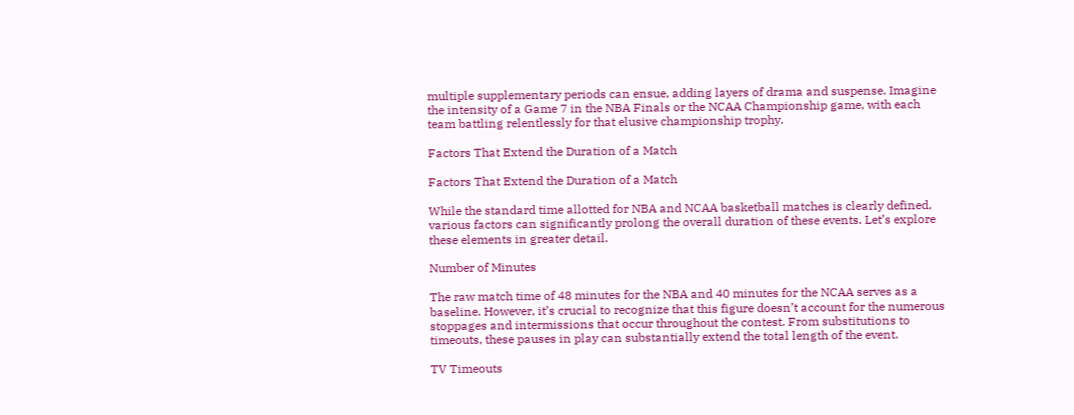multiple supplementary periods can ensue, adding layers of drama and suspense. Imagine the intensity of a Game 7 in the NBA Finals or the NCAA Championship game, with each team battling relentlessly for that elusive championship trophy.

Factors That Extend the Duration of a Match

Factors That Extend the Duration of a Match

While the standard time allotted for NBA and NCAA basketball matches is clearly defined, various factors can significantly prolong the overall duration of these events. Let’s explore these elements in greater detail.

Number of Minutes

The raw match time of 48 minutes for the NBA and 40 minutes for the NCAA serves as a baseline. However, it’s crucial to recognize that this figure doesn’t account for the numerous stoppages and intermissions that occur throughout the contest. From substitutions to timeouts, these pauses in play can substantially extend the total length of the event.

TV Timeouts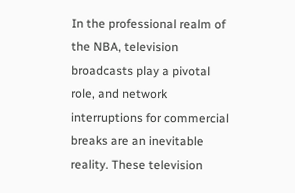In the professional realm of the NBA, television broadcasts play a pivotal role, and network interruptions for commercial breaks are an inevitable reality. These television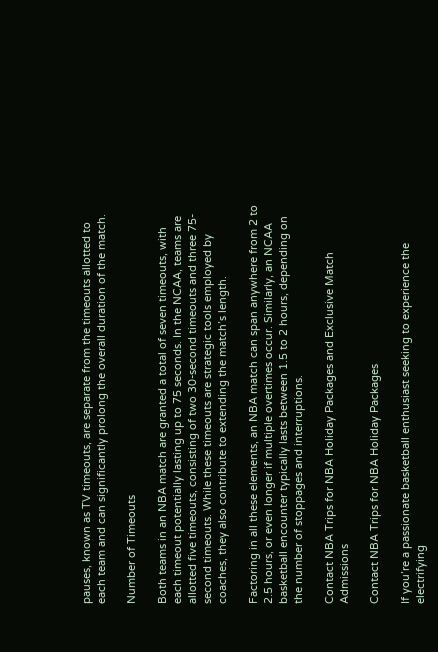pauses, known as TV timeouts, are separate from the timeouts allotted to each team and can significantly prolong the overall duration of the match.

Number of Timeouts

Both teams in an NBA match are granted a total of seven timeouts, with each timeout potentially lasting up to 75 seconds. In the NCAA, teams are allotted five timeouts, consisting of two 30-second timeouts and three 75-second timeouts. While these timeouts are strategic tools employed by coaches, they also contribute to extending the match’s length.

Factoring in all these elements, an NBA match can span anywhere from 2 to 2.5 hours, or even longer if multiple overtimes occur. Similarly, an NCAA basketball encounter typically lasts between 1.5 to 2 hours, depending on the number of stoppages and interruptions.

Contact NBA Trips for NBA Holiday Packages and Exclusive Match Admissions

Contact NBA Trips for NBA Holiday Packages

If you’re a passionate basketball enthusiast seeking to experience the electrifying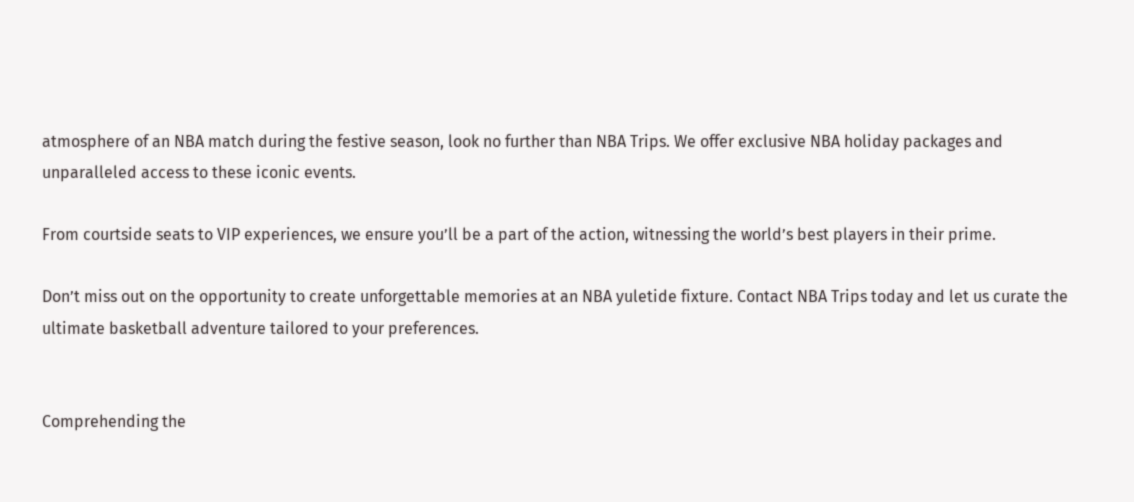atmosphere of an NBA match during the festive season, look no further than NBA Trips. We offer exclusive NBA holiday packages and unparalleled access to these iconic events.

From courtside seats to VIP experiences, we ensure you’ll be a part of the action, witnessing the world’s best players in their prime.

Don’t miss out on the opportunity to create unforgettable memories at an NBA yuletide fixture. Contact NBA Trips today and let us curate the ultimate basketball adventure tailored to your preferences.


Comprehending the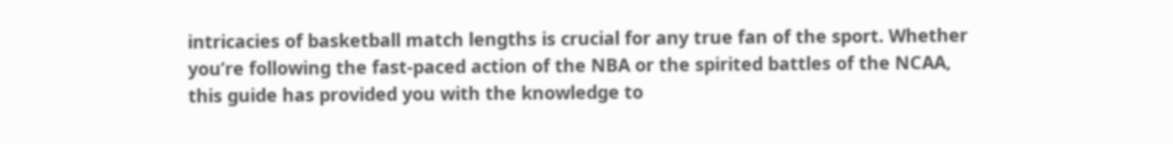intricacies of basketball match lengths is crucial for any true fan of the sport. Whether you’re following the fast-paced action of the NBA or the spirited battles of the NCAA, this guide has provided you with the knowledge to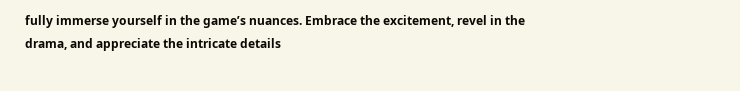fully immerse yourself in the game’s nuances. Embrace the excitement, revel in the drama, and appreciate the intricate details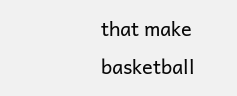that make basketball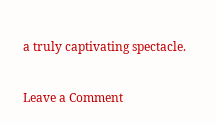a truly captivating spectacle.

Leave a Comment